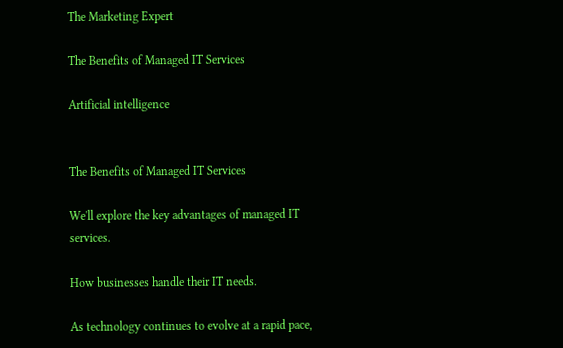The Marketing Expert

The Benefits of Managed IT Services

Artificial intelligence


The Benefits of Managed IT Services

We'll explore the key advantages of managed IT services.

How businesses handle their IT needs.

As technology continues to evolve at a rapid pace,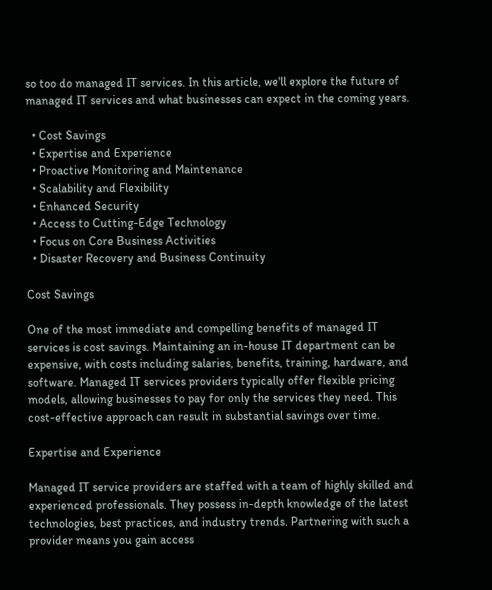so too do managed IT services. In this article, we'll explore the future of managed IT services and what businesses can expect in the coming years.

  • Cost Savings
  • Expertise and Experience
  • Proactive Monitoring and Maintenance
  • Scalability and Flexibility
  • Enhanced Security
  • Access to Cutting-Edge Technology
  • Focus on Core Business Activities
  • Disaster Recovery and Business Continuity

Cost Savings

One of the most immediate and compelling benefits of managed IT services is cost savings. Maintaining an in-house IT department can be expensive, with costs including salaries, benefits, training, hardware, and software. Managed IT services providers typically offer flexible pricing models, allowing businesses to pay for only the services they need. This cost-effective approach can result in substantial savings over time.

Expertise and Experience

Managed IT service providers are staffed with a team of highly skilled and experienced professionals. They possess in-depth knowledge of the latest technologies, best practices, and industry trends. Partnering with such a provider means you gain access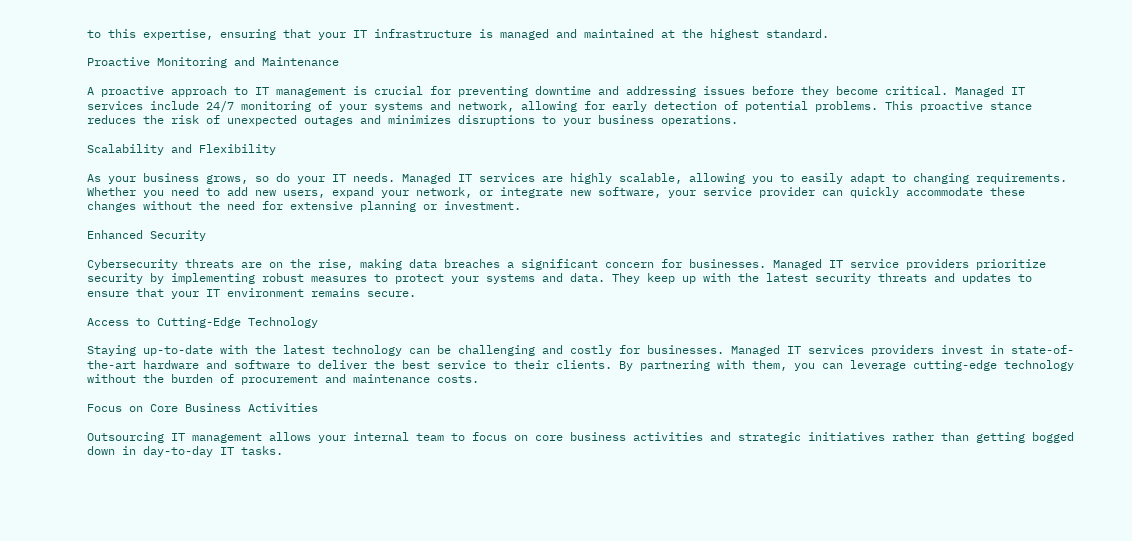to this expertise, ensuring that your IT infrastructure is managed and maintained at the highest standard.

Proactive Monitoring and Maintenance

A proactive approach to IT management is crucial for preventing downtime and addressing issues before they become critical. Managed IT services include 24/7 monitoring of your systems and network, allowing for early detection of potential problems. This proactive stance reduces the risk of unexpected outages and minimizes disruptions to your business operations.

Scalability and Flexibility

As your business grows, so do your IT needs. Managed IT services are highly scalable, allowing you to easily adapt to changing requirements. Whether you need to add new users, expand your network, or integrate new software, your service provider can quickly accommodate these changes without the need for extensive planning or investment.

Enhanced Security

Cybersecurity threats are on the rise, making data breaches a significant concern for businesses. Managed IT service providers prioritize security by implementing robust measures to protect your systems and data. They keep up with the latest security threats and updates to ensure that your IT environment remains secure.

Access to Cutting-Edge Technology

Staying up-to-date with the latest technology can be challenging and costly for businesses. Managed IT services providers invest in state-of-the-art hardware and software to deliver the best service to their clients. By partnering with them, you can leverage cutting-edge technology without the burden of procurement and maintenance costs.

Focus on Core Business Activities

Outsourcing IT management allows your internal team to focus on core business activities and strategic initiatives rather than getting bogged down in day-to-day IT tasks.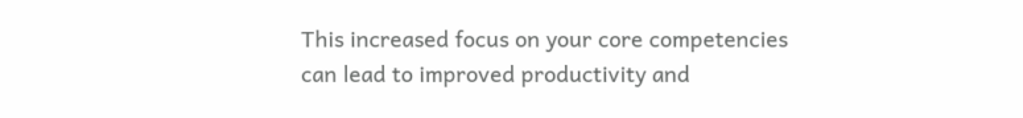This increased focus on your core competencies can lead to improved productivity and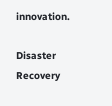innovation.

Disaster Recovery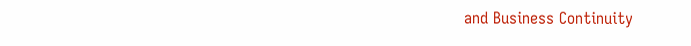and Business Continuity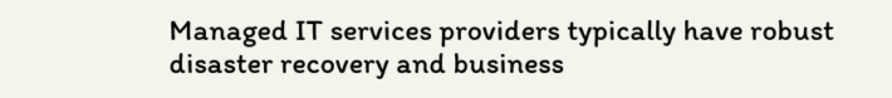Managed IT services providers typically have robust disaster recovery and business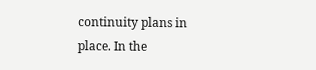continuity plans in place. In the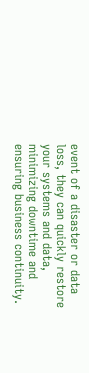event of a disaster or data loss, they can quickly restore your systems and data, minimizing downtime and ensuring business continuity.